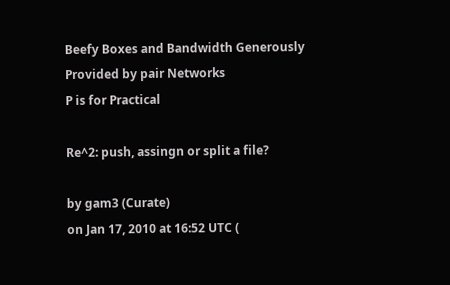Beefy Boxes and Bandwidth Generously Provided by pair Networks
P is for Practical

Re^2: push, assingn or split a file?

by gam3 (Curate)
on Jan 17, 2010 at 16:52 UTC (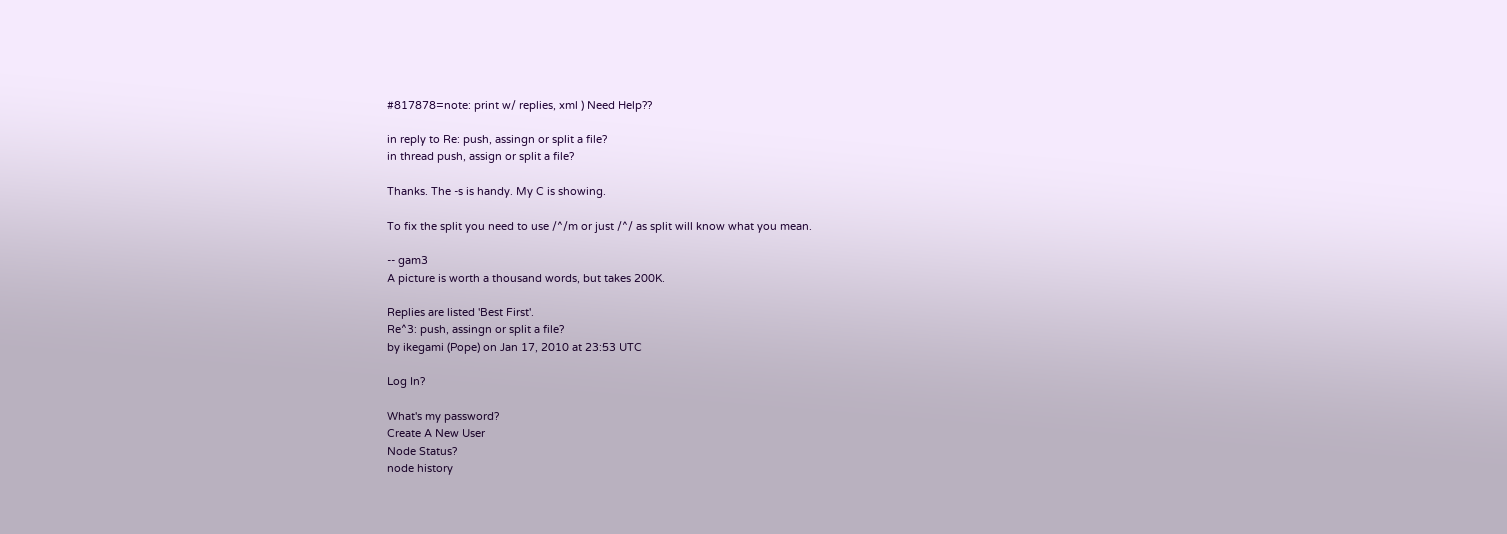#817878=note: print w/ replies, xml ) Need Help??

in reply to Re: push, assingn or split a file?
in thread push, assign or split a file?

Thanks. The -s is handy. My C is showing.

To fix the split you need to use /^/m or just /^/ as split will know what you mean.

-- gam3
A picture is worth a thousand words, but takes 200K.

Replies are listed 'Best First'.
Re^3: push, assingn or split a file?
by ikegami (Pope) on Jan 17, 2010 at 23:53 UTC

Log In?

What's my password?
Create A New User
Node Status?
node history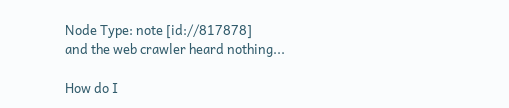Node Type: note [id://817878]
and the web crawler heard nothing...

How do I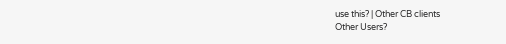use this? | Other CB clients
Other Users?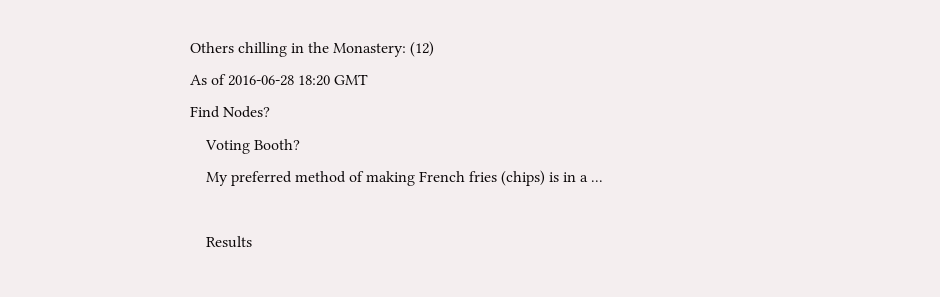Others chilling in the Monastery: (12)
As of 2016-06-28 18:20 GMT
Find Nodes?
    Voting Booth?
    My preferred method of making French fries (chips) is in a ...

    Results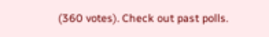(360 votes). Check out past polls.